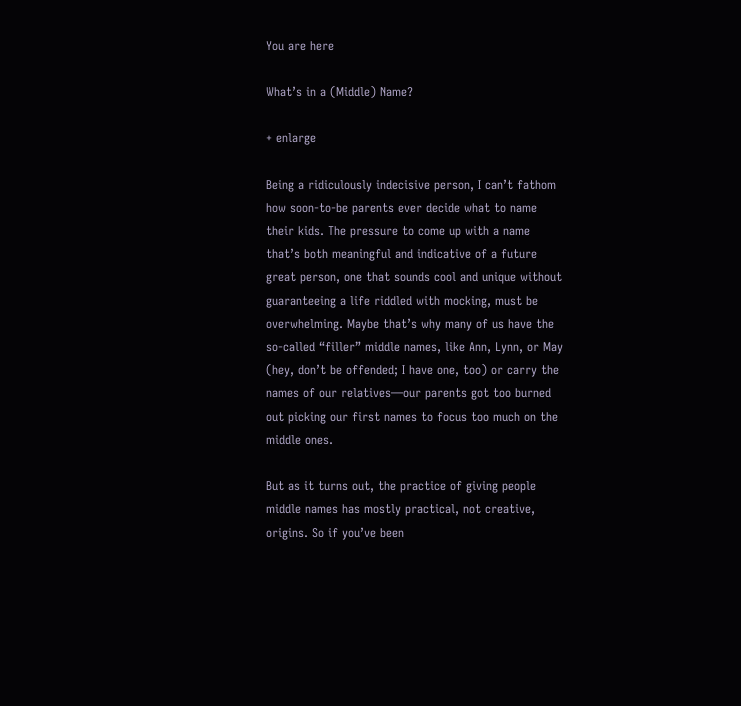You are here

What’s in a (Middle) Name?

+ enlarge

Being a ridiculously indecisive person, I can’t fathom how soon-to-be parents ever decide what to name their kids. The pressure to come up with a name that’s both meaningful and indicative of a future great person, one that sounds cool and unique without guaranteeing a life riddled with mocking, must be overwhelming. Maybe that’s why many of us have the so-called “filler” middle names, like Ann, Lynn, or May (hey, don’t be offended; I have one, too) or carry the names of our relatives—our parents got too burned out picking our first names to focus too much on the middle ones.

But as it turns out, the practice of giving people middle names has mostly practical, not creative, origins. So if you’ve been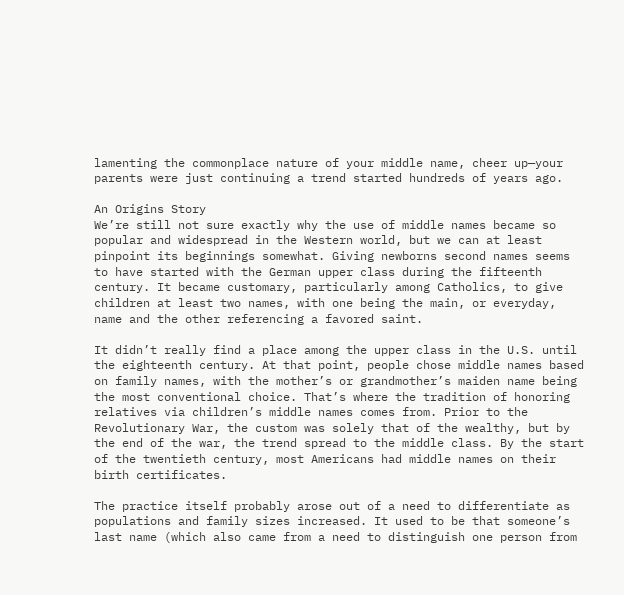lamenting the commonplace nature of your middle name, cheer up—your parents were just continuing a trend started hundreds of years ago.

An Origins Story
We’re still not sure exactly why the use of middle names became so popular and widespread in the Western world, but we can at least pinpoint its beginnings somewhat. Giving newborns second names seems to have started with the German upper class during the fifteenth century. It became customary, particularly among Catholics, to give children at least two names, with one being the main, or everyday, name and the other referencing a favored saint.

It didn’t really find a place among the upper class in the U.S. until the eighteenth century. At that point, people chose middle names based on family names, with the mother’s or grandmother’s maiden name being the most conventional choice. That’s where the tradition of honoring relatives via children’s middle names comes from. Prior to the Revolutionary War, the custom was solely that of the wealthy, but by the end of the war, the trend spread to the middle class. By the start of the twentieth century, most Americans had middle names on their birth certificates.

The practice itself probably arose out of a need to differentiate as populations and family sizes increased. It used to be that someone’s last name (which also came from a need to distinguish one person from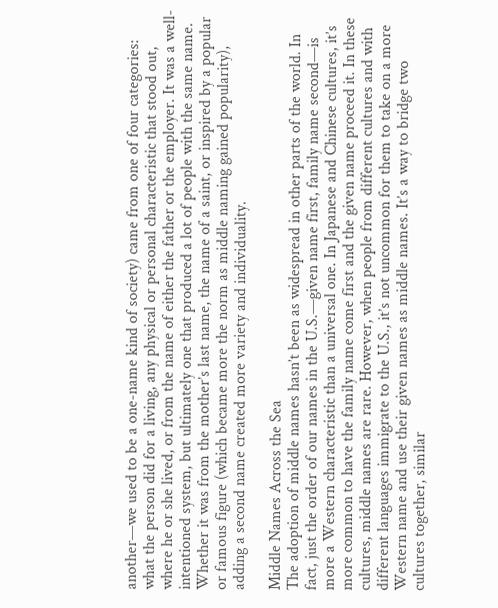another—we used to be a one-name kind of society) came from one of four categories: what the person did for a living, any physical or personal characteristic that stood out, where he or she lived, or from the name of either the father or the employer. It was a well-intentioned system, but ultimately one that produced a lot of people with the same name. Whether it was from the mother’s last name, the name of a saint, or inspired by a popular or famous figure (which became more the norm as middle naming gained popularity), adding a second name created more variety and individuality.

Middle Names Across the Sea
The adoption of middle names hasn’t been as widespread in other parts of the world. In fact, just the order of our names in the U.S.—given name first, family name second—is more a Western characteristic than a universal one. In Japanese and Chinese cultures, it’s more common to have the family name come first and the given name proceed it. In these cultures, middle names are rare. However, when people from different cultures and with different languages immigrate to the U.S., it’s not uncommon for them to take on a more Western name and use their given names as middle names. It’s a way to bridge two cultures together, similar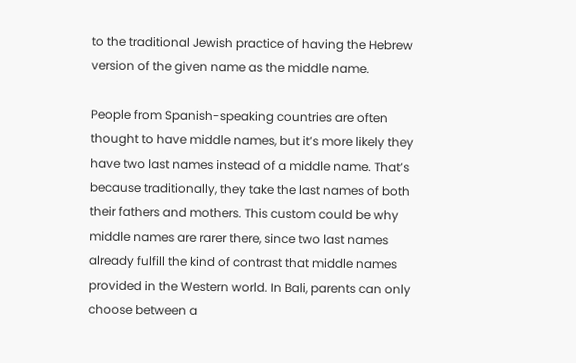to the traditional Jewish practice of having the Hebrew version of the given name as the middle name.

People from Spanish-speaking countries are often thought to have middle names, but it’s more likely they have two last names instead of a middle name. That’s because traditionally, they take the last names of both their fathers and mothers. This custom could be why middle names are rarer there, since two last names already fulfill the kind of contrast that middle names provided in the Western world. In Bali, parents can only choose between a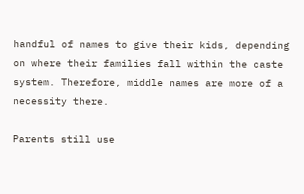handful of names to give their kids, depending on where their families fall within the caste system. Therefore, middle names are more of a necessity there.

Parents still use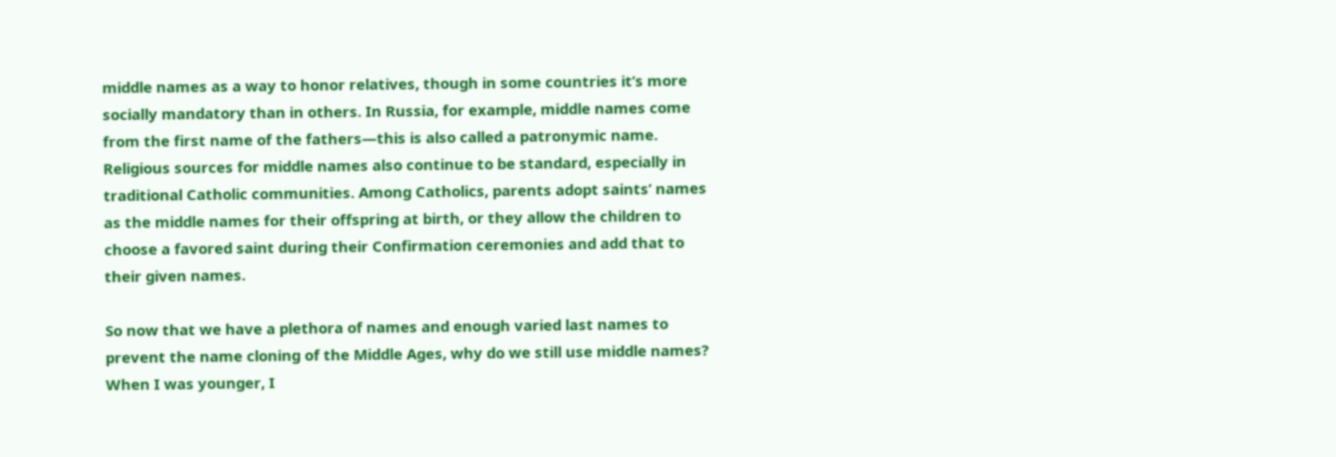middle names as a way to honor relatives, though in some countries it’s more socially mandatory than in others. In Russia, for example, middle names come from the first name of the fathers—this is also called a patronymic name. Religious sources for middle names also continue to be standard, especially in traditional Catholic communities. Among Catholics, parents adopt saints’ names as the middle names for their offspring at birth, or they allow the children to choose a favored saint during their Confirmation ceremonies and add that to their given names.

So now that we have a plethora of names and enough varied last names to prevent the name cloning of the Middle Ages, why do we still use middle names? When I was younger, I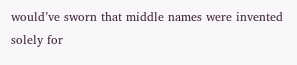would’ve sworn that middle names were invented solely for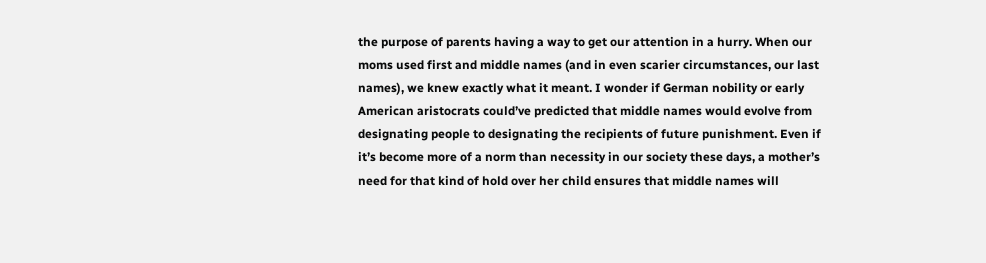the purpose of parents having a way to get our attention in a hurry. When our moms used first and middle names (and in even scarier circumstances, our last names), we knew exactly what it meant. I wonder if German nobility or early American aristocrats could’ve predicted that middle names would evolve from designating people to designating the recipients of future punishment. Even if it’s become more of a norm than necessity in our society these days, a mother’s need for that kind of hold over her child ensures that middle names will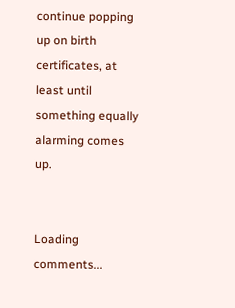continue popping up on birth certificates, at least until something equally alarming comes up.


Loading comments...